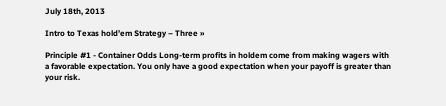July 18th, 2013

Intro to Texas hold’em Strategy – Three »

Principle #1 - Container Odds Long-term profits in holdem come from making wagers with a favorable expectation. You only have a good expectation when your payoff is greater than your risk.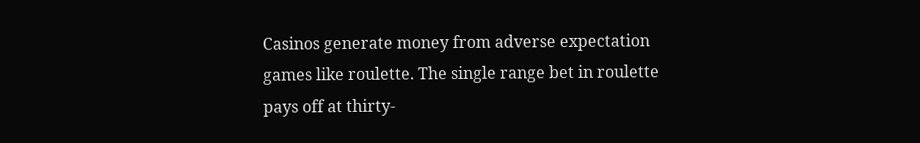Casinos generate money from adverse expectation games like roulette. The single range bet in roulette pays off at thirty-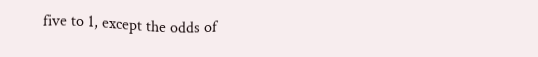five to 1, except the odds of